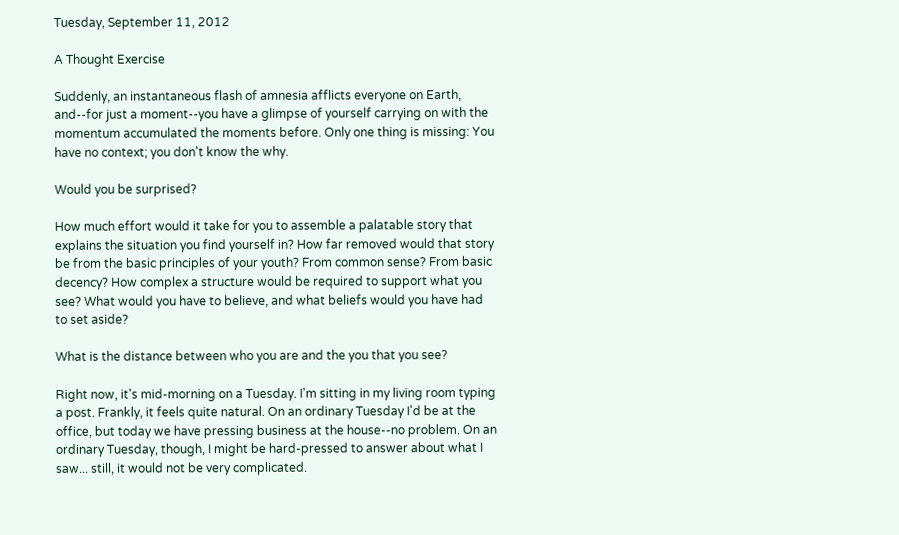Tuesday, September 11, 2012

A Thought Exercise

Suddenly, an instantaneous flash of amnesia afflicts everyone on Earth, and--for just a moment--you have a glimpse of yourself carrying on with the momentum accumulated the moments before. Only one thing is missing: You have no context; you don't know the why.

Would you be surprised?

How much effort would it take for you to assemble a palatable story that explains the situation you find yourself in? How far removed would that story be from the basic principles of your youth? From common sense? From basic decency? How complex a structure would be required to support what you see? What would you have to believe, and what beliefs would you have had to set aside?

What is the distance between who you are and the you that you see?

Right now, it's mid-morning on a Tuesday. I'm sitting in my living room typing a post. Frankly, it feels quite natural. On an ordinary Tuesday I'd be at the office, but today we have pressing business at the house--no problem. On an ordinary Tuesday, though, I might be hard-pressed to answer about what I saw... still, it would not be very complicated.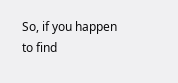So, if you happen to find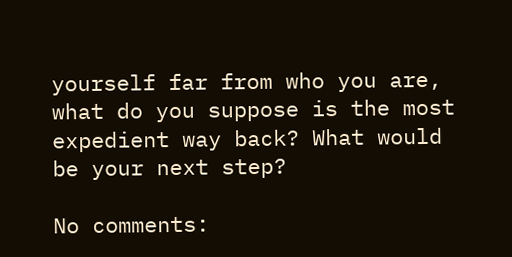yourself far from who you are, what do you suppose is the most expedient way back? What would be your next step?

No comments: